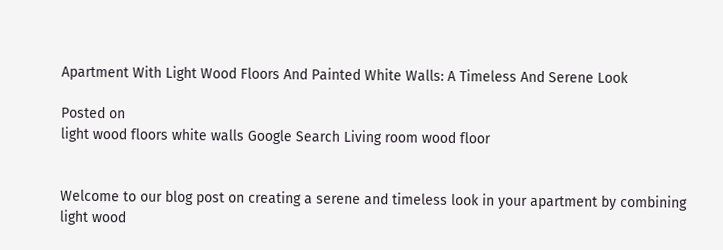Apartment With Light Wood Floors And Painted White Walls: A Timeless And Serene Look

Posted on
light wood floors white walls Google Search Living room wood floor


Welcome to our blog post on creating a serene and timeless look in your apartment by combining light wood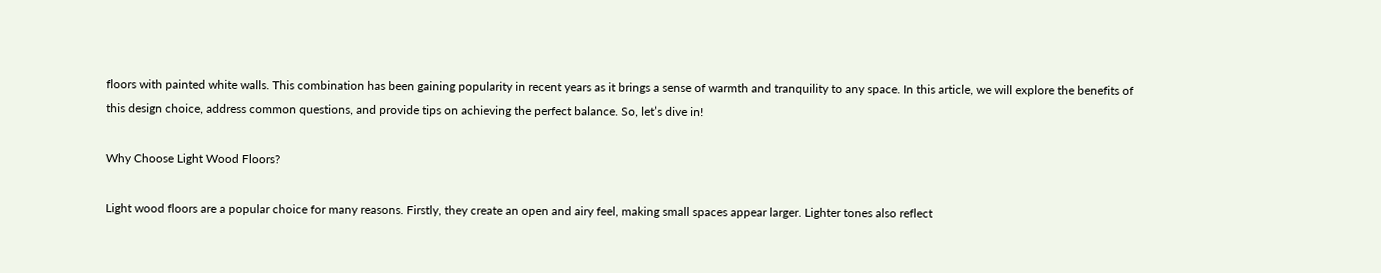floors with painted white walls. This combination has been gaining popularity in recent years as it brings a sense of warmth and tranquility to any space. In this article, we will explore the benefits of this design choice, address common questions, and provide tips on achieving the perfect balance. So, let’s dive in!

Why Choose Light Wood Floors?

Light wood floors are a popular choice for many reasons. Firstly, they create an open and airy feel, making small spaces appear larger. Lighter tones also reflect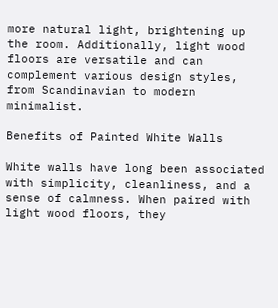more natural light, brightening up the room. Additionally, light wood floors are versatile and can complement various design styles, from Scandinavian to modern minimalist.

Benefits of Painted White Walls

White walls have long been associated with simplicity, cleanliness, and a sense of calmness. When paired with light wood floors, they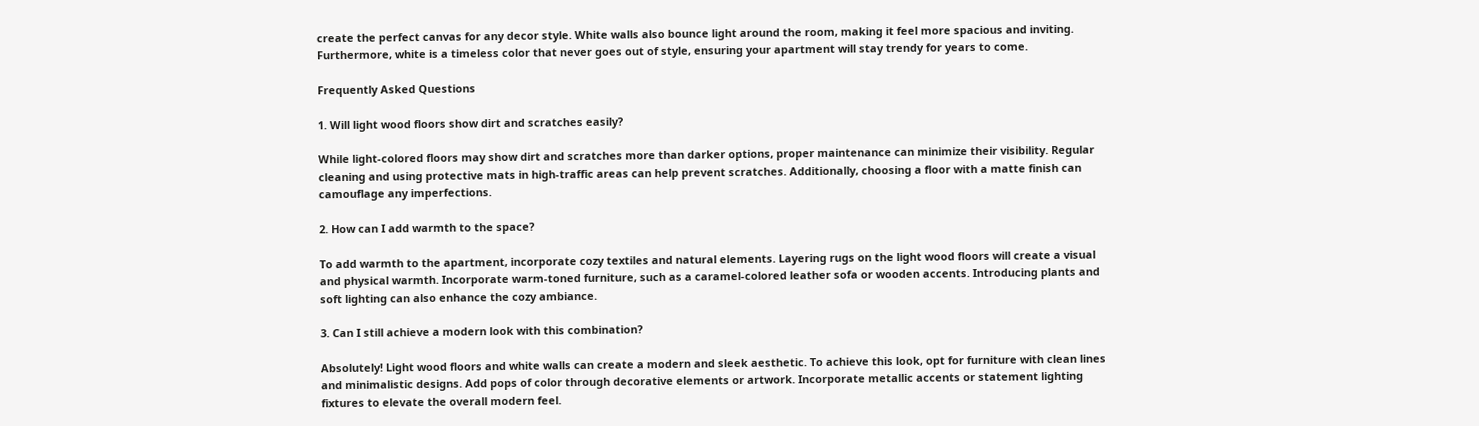create the perfect canvas for any decor style. White walls also bounce light around the room, making it feel more spacious and inviting. Furthermore, white is a timeless color that never goes out of style, ensuring your apartment will stay trendy for years to come.

Frequently Asked Questions

1. Will light wood floors show dirt and scratches easily?

While light-colored floors may show dirt and scratches more than darker options, proper maintenance can minimize their visibility. Regular cleaning and using protective mats in high-traffic areas can help prevent scratches. Additionally, choosing a floor with a matte finish can camouflage any imperfections.

2. How can I add warmth to the space?

To add warmth to the apartment, incorporate cozy textiles and natural elements. Layering rugs on the light wood floors will create a visual and physical warmth. Incorporate warm-toned furniture, such as a caramel-colored leather sofa or wooden accents. Introducing plants and soft lighting can also enhance the cozy ambiance.

3. Can I still achieve a modern look with this combination?

Absolutely! Light wood floors and white walls can create a modern and sleek aesthetic. To achieve this look, opt for furniture with clean lines and minimalistic designs. Add pops of color through decorative elements or artwork. Incorporate metallic accents or statement lighting fixtures to elevate the overall modern feel.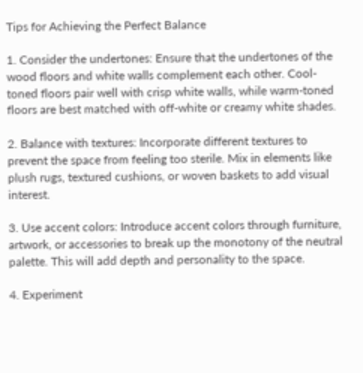Tips for Achieving the Perfect Balance

1. Consider the undertones: Ensure that the undertones of the wood floors and white walls complement each other. Cool-toned floors pair well with crisp white walls, while warm-toned floors are best matched with off-white or creamy white shades.

2. Balance with textures: Incorporate different textures to prevent the space from feeling too sterile. Mix in elements like plush rugs, textured cushions, or woven baskets to add visual interest.

3. Use accent colors: Introduce accent colors through furniture, artwork, or accessories to break up the monotony of the neutral palette. This will add depth and personality to the space.

4. Experiment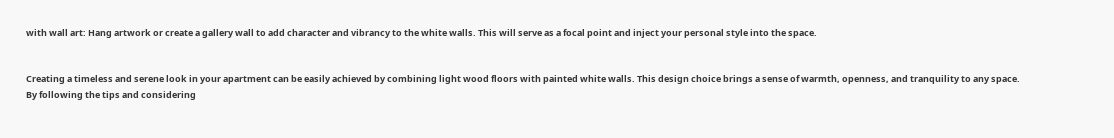with wall art: Hang artwork or create a gallery wall to add character and vibrancy to the white walls. This will serve as a focal point and inject your personal style into the space.


Creating a timeless and serene look in your apartment can be easily achieved by combining light wood floors with painted white walls. This design choice brings a sense of warmth, openness, and tranquility to any space. By following the tips and considering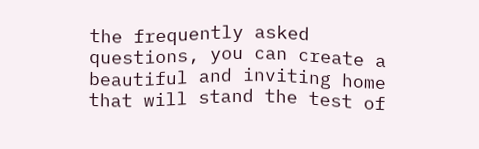the frequently asked questions, you can create a beautiful and inviting home that will stand the test of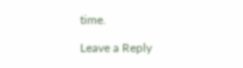time.

Leave a Reply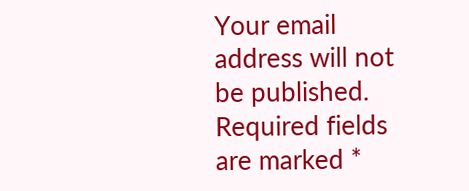Your email address will not be published. Required fields are marked *